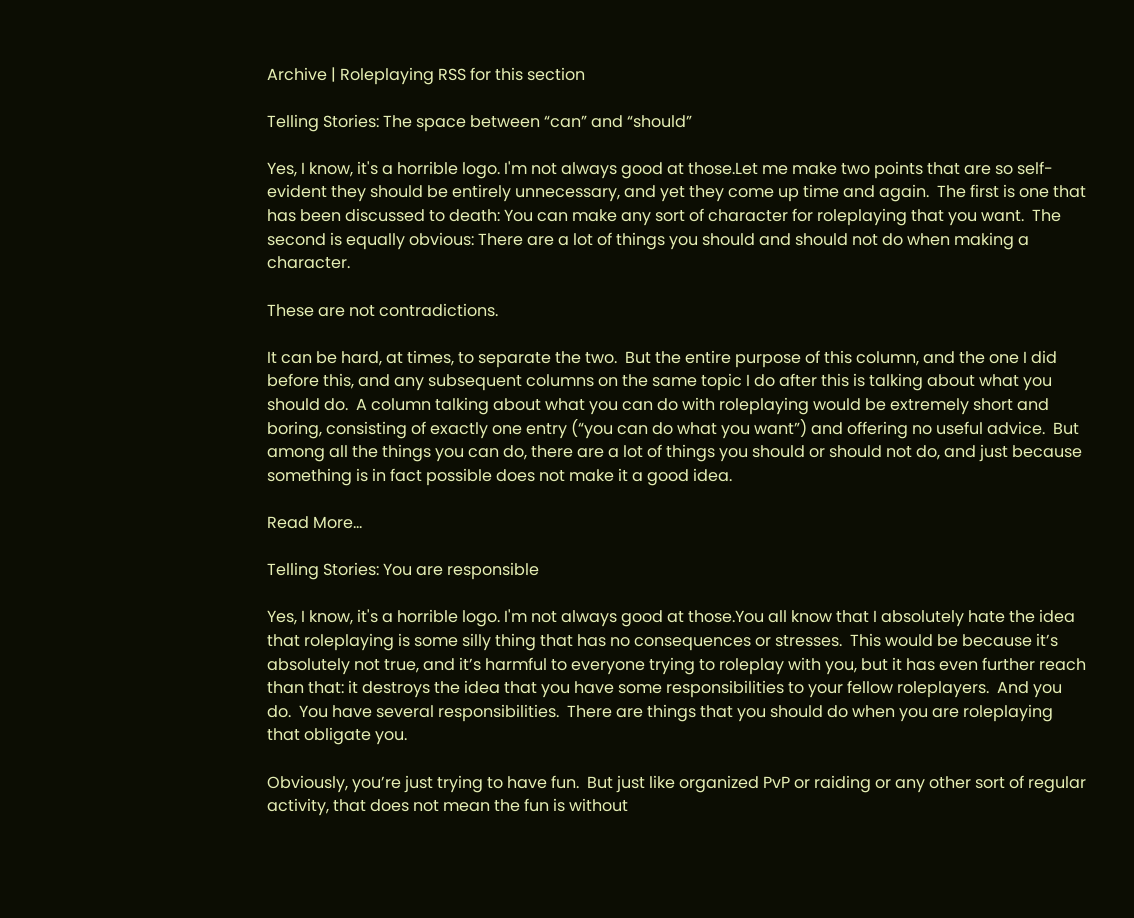Archive | Roleplaying RSS for this section

Telling Stories: The space between “can” and “should”

Yes, I know, it's a horrible logo. I'm not always good at those.Let me make two points that are so self-evident they should be entirely unnecessary, and yet they come up time and again.  The first is one that has been discussed to death: You can make any sort of character for roleplaying that you want.  The second is equally obvious: There are a lot of things you should and should not do when making a character.

These are not contradictions.

It can be hard, at times, to separate the two.  But the entire purpose of this column, and the one I did before this, and any subsequent columns on the same topic I do after this is talking about what you should do.  A column talking about what you can do with roleplaying would be extremely short and boring, consisting of exactly one entry (“you can do what you want”) and offering no useful advice.  But among all the things you can do, there are a lot of things you should or should not do, and just because something is in fact possible does not make it a good idea.

Read More…

Telling Stories: You are responsible

Yes, I know, it's a horrible logo. I'm not always good at those.You all know that I absolutely hate the idea that roleplaying is some silly thing that has no consequences or stresses.  This would be because it’s absolutely not true, and it’s harmful to everyone trying to roleplay with you, but it has even further reach than that: it destroys the idea that you have some responsibilities to your fellow roleplayers.  And you do.  You have several responsibilities.  There are things that you should do when you are roleplaying that obligate you.

Obviously, you’re just trying to have fun.  But just like organized PvP or raiding or any other sort of regular activity, that does not mean the fun is without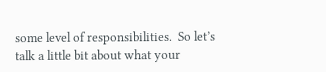some level of responsibilities.  So let’s talk a little bit about what your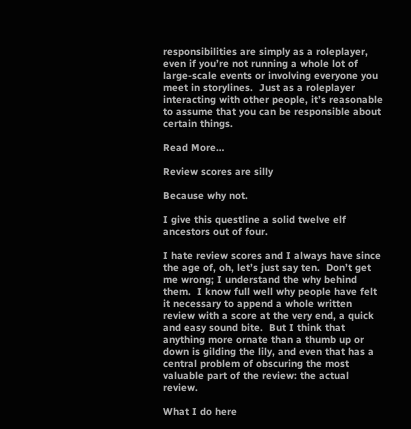responsibilities are simply as a roleplayer, even if you’re not running a whole lot of large-scale events or involving everyone you meet in storylines.  Just as a roleplayer interacting with other people, it’s reasonable to assume that you can be responsible about certain things.

Read More…

Review scores are silly

Because why not.

I give this questline a solid twelve elf ancestors out of four.

I hate review scores and I always have since the age of, oh, let’s just say ten.  Don’t get me wrong; I understand the why behind them.  I know full well why people have felt it necessary to append a whole written review with a score at the very end, a quick and easy sound bite.  But I think that anything more ornate than a thumb up or down is gilding the lily, and even that has a central problem of obscuring the most valuable part of the review: the actual review.

What I do here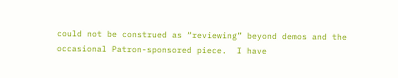could not be construed as “reviewing” beyond demos and the occasional Patron-sponsored piece.  I have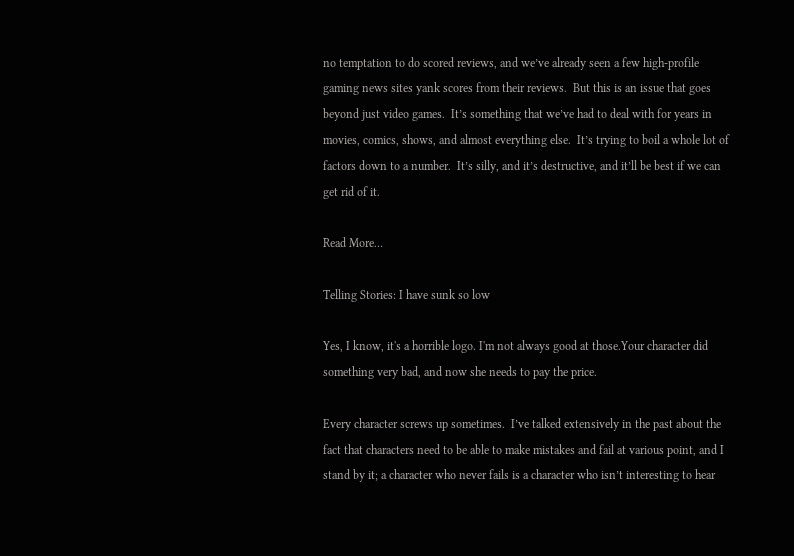no temptation to do scored reviews, and we’ve already seen a few high-profile gaming news sites yank scores from their reviews.  But this is an issue that goes beyond just video games.  It’s something that we’ve had to deal with for years in movies, comics, shows, and almost everything else.  It’s trying to boil a whole lot of factors down to a number.  It’s silly, and it’s destructive, and it’ll be best if we can get rid of it.

Read More…

Telling Stories: I have sunk so low

Yes, I know, it's a horrible logo. I'm not always good at those.Your character did something very bad, and now she needs to pay the price.

Every character screws up sometimes.  I’ve talked extensively in the past about the fact that characters need to be able to make mistakes and fail at various point, and I stand by it; a character who never fails is a character who isn’t interesting to hear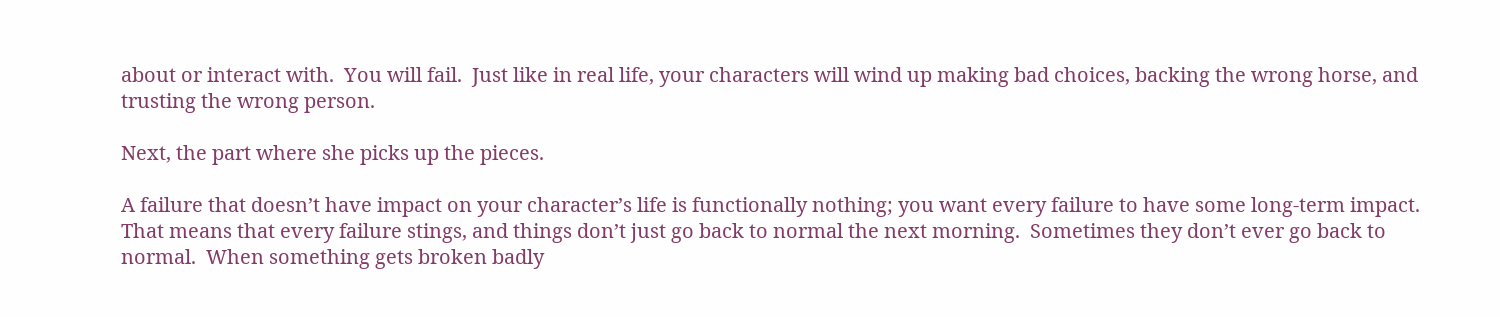about or interact with.  You will fail.  Just like in real life, your characters will wind up making bad choices, backing the wrong horse, and trusting the wrong person.

Next, the part where she picks up the pieces.

A failure that doesn’t have impact on your character’s life is functionally nothing; you want every failure to have some long-term impact.  That means that every failure stings, and things don’t just go back to normal the next morning.  Sometimes they don’t ever go back to normal.  When something gets broken badly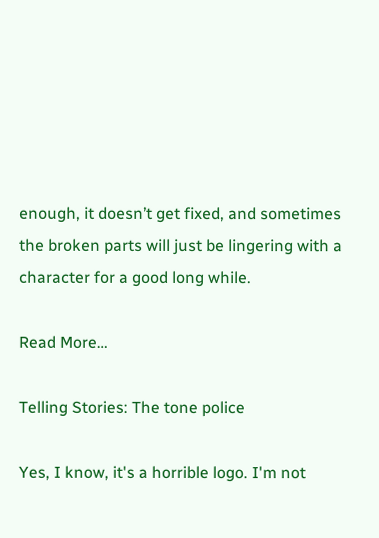enough, it doesn’t get fixed, and sometimes the broken parts will just be lingering with a character for a good long while.

Read More…

Telling Stories: The tone police

Yes, I know, it's a horrible logo. I'm not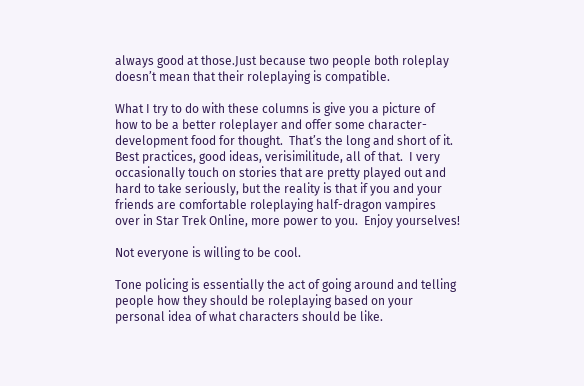always good at those.Just because two people both roleplay doesn’t mean that their roleplaying is compatible.

What I try to do with these columns is give you a picture of how to be a better roleplayer and offer some character-development food for thought.  That’s the long and short of it.  Best practices, good ideas, verisimilitude, all of that.  I very occasionally touch on stories that are pretty played out and hard to take seriously, but the reality is that if you and your friends are comfortable roleplaying half-dragon vampires over in Star Trek Online, more power to you.  Enjoy yourselves!

Not everyone is willing to be cool.

Tone policing is essentially the act of going around and telling people how they should be roleplaying based on your personal idea of what characters should be like.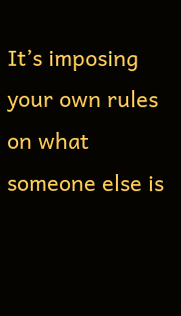It’s imposing your own rules on what someone else is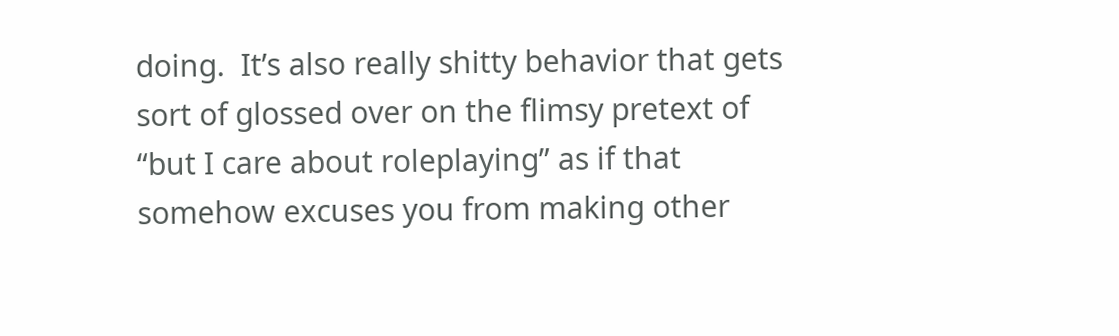doing.  It’s also really shitty behavior that gets sort of glossed over on the flimsy pretext of “but I care about roleplaying” as if that somehow excuses you from making other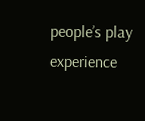people’s play experience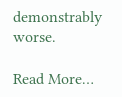demonstrably worse.

Read More…